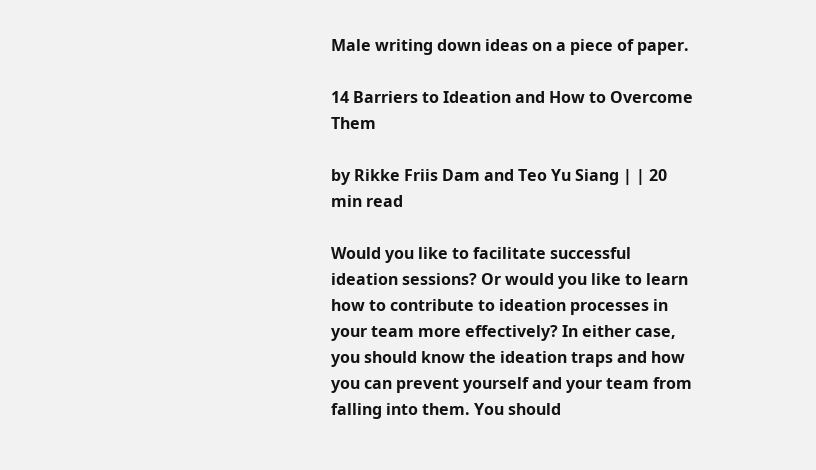Male writing down ideas on a piece of paper.

14 Barriers to Ideation and How to Overcome Them

by Rikke Friis Dam and Teo Yu Siang | | 20 min read

Would you like to facilitate successful ideation sessions? Or would you like to learn how to contribute to ideation processes in your team more effectively? In either case, you should know the ideation traps and how you can prevent yourself and your team from falling into them. You should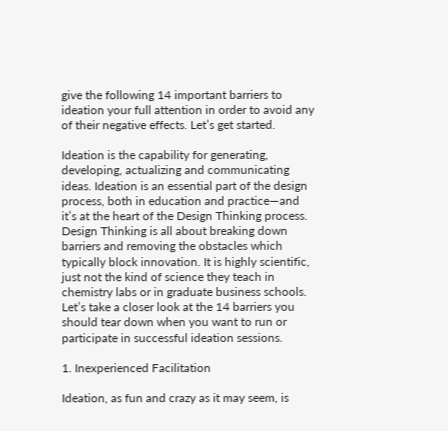give the following 14 important barriers to ideation your full attention in order to avoid any of their negative effects. Let’s get started.

Ideation is the capability for generating, developing, actualizing and communicating ideas. Ideation is an essential part of the design process, both in education and practice—and it’s at the heart of the Design Thinking process. Design Thinking is all about breaking down barriers and removing the obstacles which typically block innovation. It is highly scientific, just not the kind of science they teach in chemistry labs or in graduate business schools. Let’s take a closer look at the 14 barriers you should tear down when you want to run or participate in successful ideation sessions.

1. Inexperienced Facilitation

Ideation, as fun and crazy as it may seem, is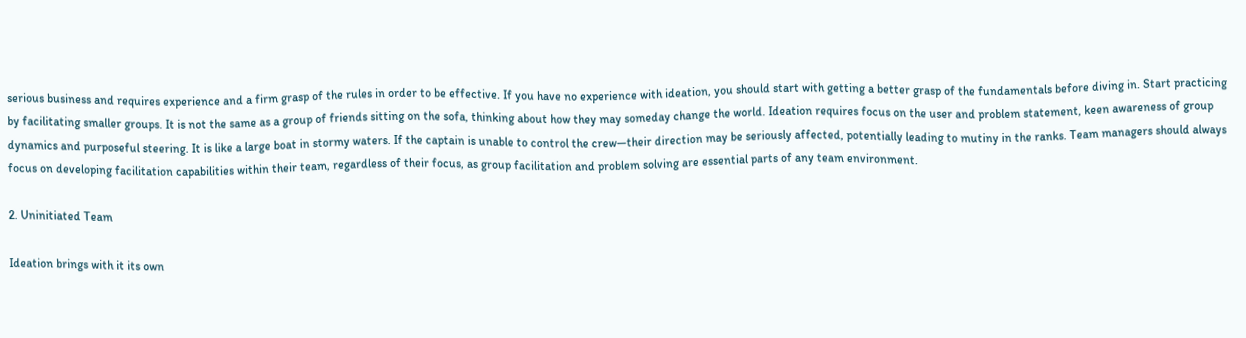serious business and requires experience and a firm grasp of the rules in order to be effective. If you have no experience with ideation, you should start with getting a better grasp of the fundamentals before diving in. Start practicing by facilitating smaller groups. It is not the same as a group of friends sitting on the sofa, thinking about how they may someday change the world. Ideation requires focus on the user and problem statement, keen awareness of group dynamics and purposeful steering. It is like a large boat in stormy waters. If the captain is unable to control the crew—their direction may be seriously affected, potentially leading to mutiny in the ranks. Team managers should always focus on developing facilitation capabilities within their team, regardless of their focus, as group facilitation and problem solving are essential parts of any team environment.

2. Uninitiated Team

Ideation brings with it its own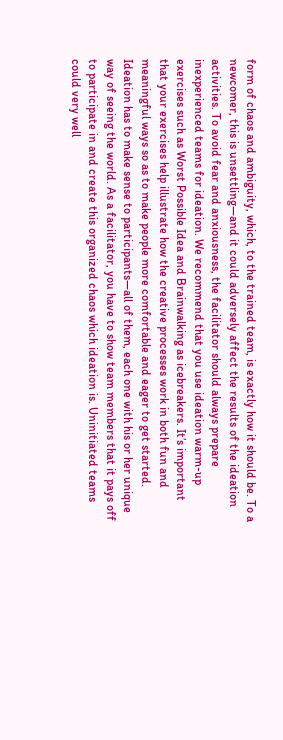form of chaos and ambiguity, which, to the trained team, is exactly how it should be. To a newcomer, this is unsettling—and it could adversely affect the results of the ideation activities. To avoid fear and anxiousness, the facilitator should always prepare inexperienced teams for ideation. We recommend that you use ideation warm-up exercises such as Worst Possible Idea and Brainwalking as icebreakers. It’s important that your exercises help illustrate how the creative processes work in both fun and meaningful ways so as to make people more comfortable and eager to get started. Ideation has to make sense to participants—all of them, each one with his or her unique way of seeing the world. As a facilitator, you have to show team members that it pays off to participate in and create this organized chaos which ideation is. Uninitiated teams could very well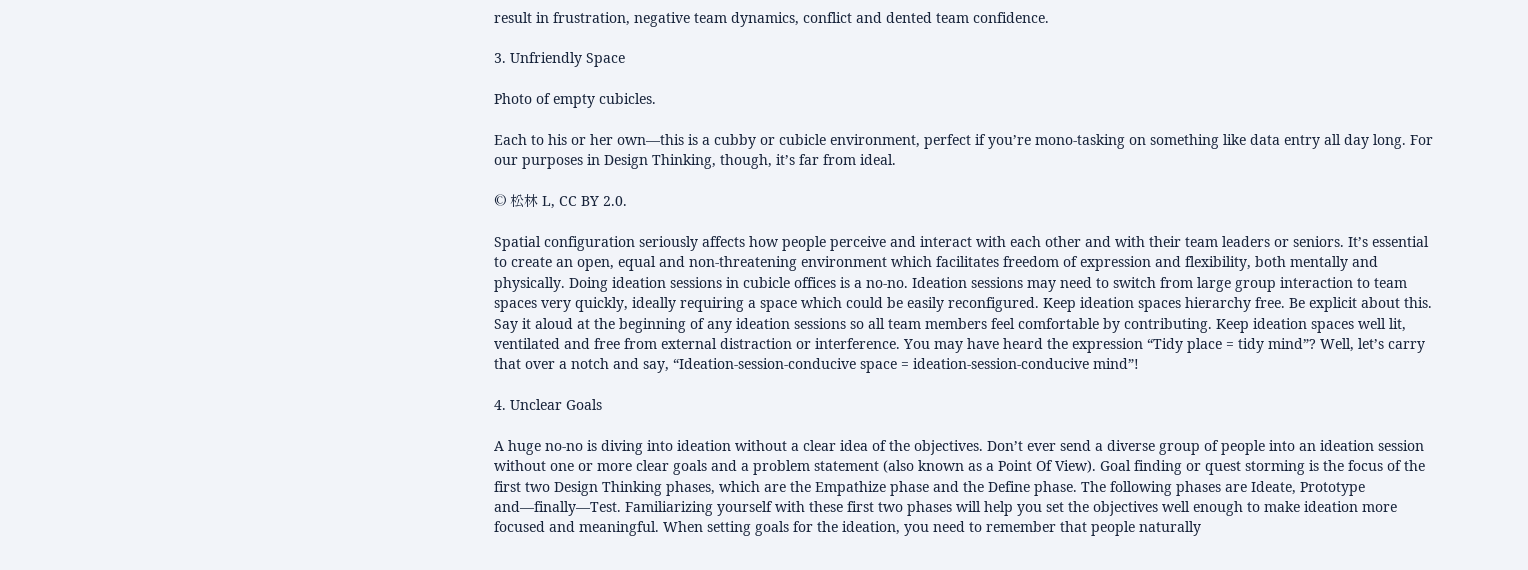result in frustration, negative team dynamics, conflict and dented team confidence.

3. Unfriendly Space

Photo of empty cubicles.

Each to his or her own—this is a cubby or cubicle environment, perfect if you’re mono-tasking on something like data entry all day long. For our purposes in Design Thinking, though, it’s far from ideal.

© 松林 L, CC BY 2.0.

Spatial configuration seriously affects how people perceive and interact with each other and with their team leaders or seniors. It’s essential to create an open, equal and non-threatening environment which facilitates freedom of expression and flexibility, both mentally and physically. Doing ideation sessions in cubicle offices is a no-no. Ideation sessions may need to switch from large group interaction to team spaces very quickly, ideally requiring a space which could be easily reconfigured. Keep ideation spaces hierarchy free. Be explicit about this. Say it aloud at the beginning of any ideation sessions so all team members feel comfortable by contributing. Keep ideation spaces well lit, ventilated and free from external distraction or interference. You may have heard the expression “Tidy place = tidy mind”? Well, let’s carry that over a notch and say, “Ideation-session-conducive space = ideation-session-conducive mind”!

4. Unclear Goals

A huge no-no is diving into ideation without a clear idea of the objectives. Don’t ever send a diverse group of people into an ideation session without one or more clear goals and a problem statement (also known as a Point Of View). Goal finding or quest storming is the focus of the first two Design Thinking phases, which are the Empathize phase and the Define phase. The following phases are Ideate, Prototype and—finally—Test. Familiarizing yourself with these first two phases will help you set the objectives well enough to make ideation more focused and meaningful. When setting goals for the ideation, you need to remember that people naturally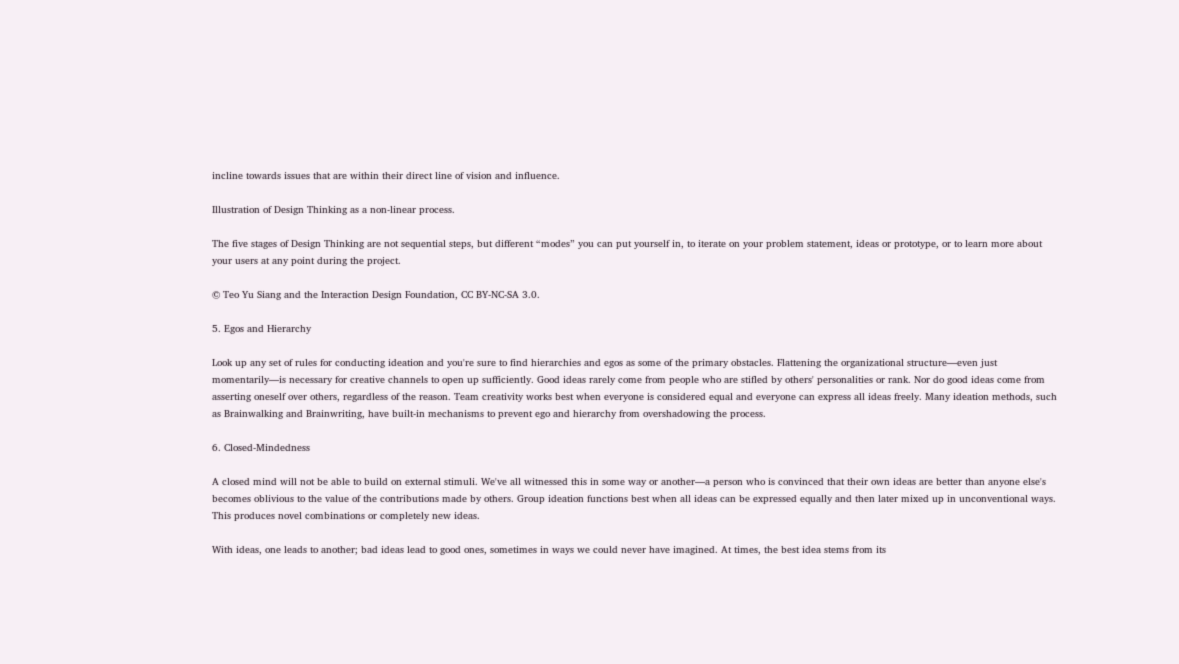incline towards issues that are within their direct line of vision and influence.

Illustration of Design Thinking as a non-linear process.

The five stages of Design Thinking are not sequential steps, but different “modes” you can put yourself in, to iterate on your problem statement, ideas or prototype, or to learn more about your users at any point during the project.

© Teo Yu Siang and the Interaction Design Foundation, CC BY-NC-SA 3.0.

5. Egos and Hierarchy

Look up any set of rules for conducting ideation and you're sure to find hierarchies and egos as some of the primary obstacles. Flattening the organizational structure—even just momentarily—is necessary for creative channels to open up sufficiently. Good ideas rarely come from people who are stifled by others' personalities or rank. Nor do good ideas come from asserting oneself over others, regardless of the reason. Team creativity works best when everyone is considered equal and everyone can express all ideas freely. Many ideation methods, such as Brainwalking and Brainwriting, have built-in mechanisms to prevent ego and hierarchy from overshadowing the process.

6. Closed-Mindedness

A closed mind will not be able to build on external stimuli. We've all witnessed this in some way or another—a person who is convinced that their own ideas are better than anyone else's becomes oblivious to the value of the contributions made by others. Group ideation functions best when all ideas can be expressed equally and then later mixed up in unconventional ways. This produces novel combinations or completely new ideas.

With ideas, one leads to another; bad ideas lead to good ones, sometimes in ways we could never have imagined. At times, the best idea stems from its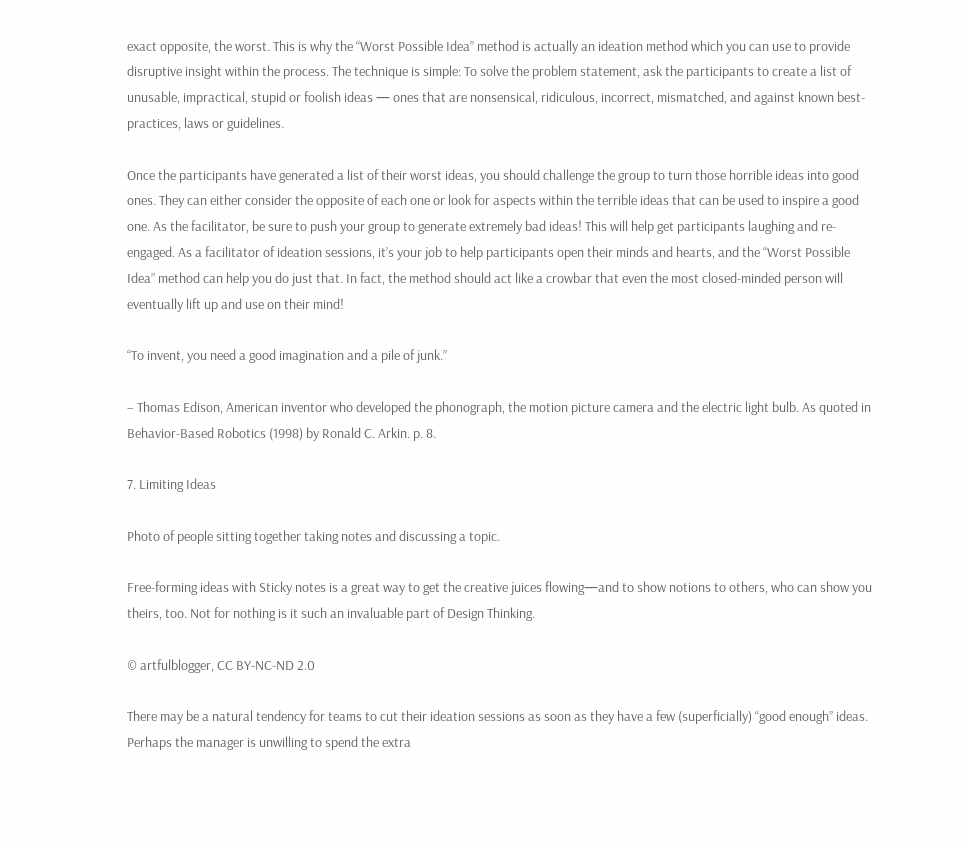exact opposite, the worst. This is why the “Worst Possible Idea” method is actually an ideation method which you can use to provide disruptive insight within the process. The technique is simple: To solve the problem statement, ask the participants to create a list of unusable, impractical, stupid or foolish ideas — ones that are nonsensical, ridiculous, incorrect, mismatched, and against known best-practices, laws or guidelines.

Once the participants have generated a list of their worst ideas, you should challenge the group to turn those horrible ideas into good ones. They can either consider the opposite of each one or look for aspects within the terrible ideas that can be used to inspire a good one. As the facilitator, be sure to push your group to generate extremely bad ideas! This will help get participants laughing and re-engaged. As a facilitator of ideation sessions, it’s your job to help participants open their minds and hearts, and the “Worst Possible Idea” method can help you do just that. In fact, the method should act like a crowbar that even the most closed-minded person will eventually lift up and use on their mind!

“To invent, you need a good imagination and a pile of junk.”

– Thomas Edison, American inventor who developed the phonograph, the motion picture camera and the electric light bulb. As quoted in Behavior-Based Robotics (1998) by Ronald C. Arkin. p. 8.

7. Limiting Ideas

Photo of people sitting together taking notes and discussing a topic.

Free-forming ideas with Sticky notes is a great way to get the creative juices flowing—and to show notions to others, who can show you theirs, too. Not for nothing is it such an invaluable part of Design Thinking.

© artfulblogger, CC BY-NC-ND 2.0

There may be a natural tendency for teams to cut their ideation sessions as soon as they have a few (superficially) “good enough” ideas. Perhaps the manager is unwilling to spend the extra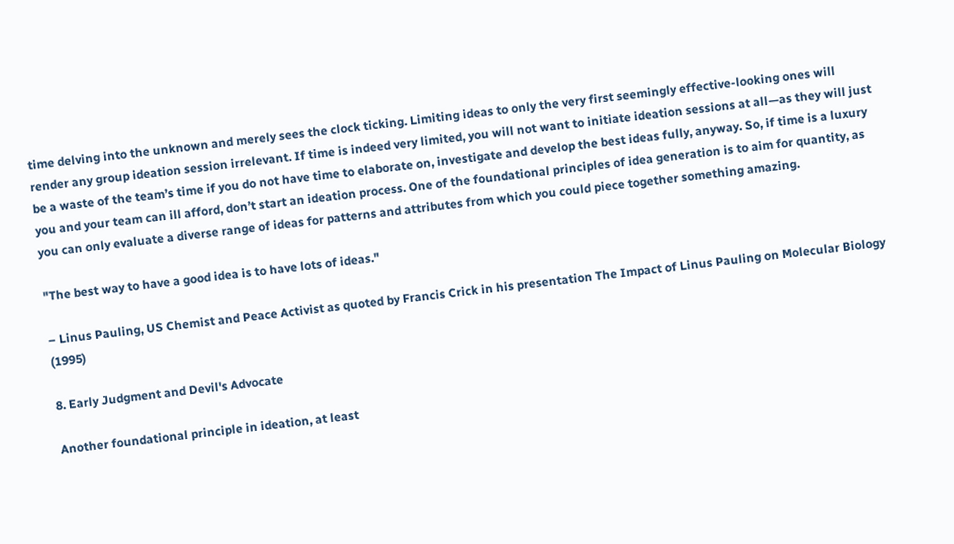time delving into the unknown and merely sees the clock ticking. Limiting ideas to only the very first seemingly effective-looking ones will render any group ideation session irrelevant. If time is indeed very limited, you will not want to initiate ideation sessions at all—as they will just be a waste of the team’s time if you do not have time to elaborate on, investigate and develop the best ideas fully, anyway. So, if time is a luxury you and your team can ill afford, don’t start an ideation process. One of the foundational principles of idea generation is to aim for quantity, as you can only evaluate a diverse range of ideas for patterns and attributes from which you could piece together something amazing.

"The best way to have a good idea is to have lots of ideas."

– Linus Pauling, US Chemist and Peace Activist as quoted by Francis Crick in his presentation The Impact of Linus Pauling on Molecular Biology (1995)

8. Early Judgment and Devil's Advocate

Another foundational principle in ideation, at least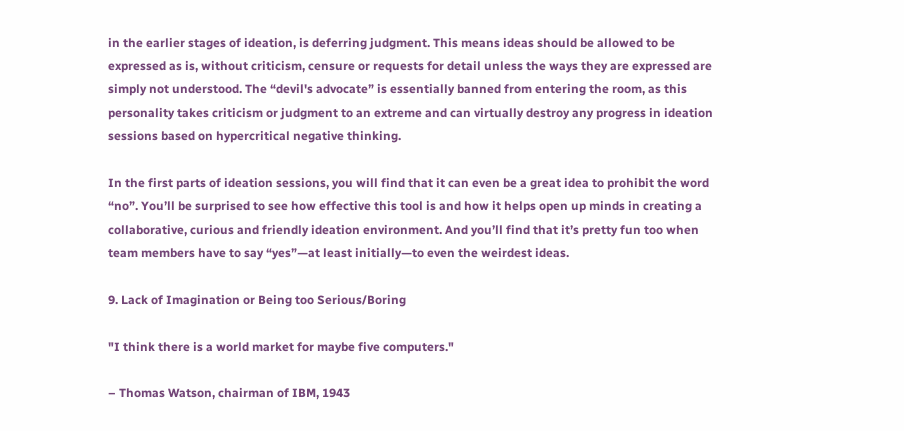in the earlier stages of ideation, is deferring judgment. This means ideas should be allowed to be expressed as is, without criticism, censure or requests for detail unless the ways they are expressed are simply not understood. The “devil's advocate” is essentially banned from entering the room, as this personality takes criticism or judgment to an extreme and can virtually destroy any progress in ideation sessions based on hypercritical negative thinking.

In the first parts of ideation sessions, you will find that it can even be a great idea to prohibit the word “no”. You’ll be surprised to see how effective this tool is and how it helps open up minds in creating a collaborative, curious and friendly ideation environment. And you’ll find that it’s pretty fun too when team members have to say “yes”—at least initially—to even the weirdest ideas.

9. Lack of Imagination or Being too Serious/Boring

"I think there is a world market for maybe five computers."

– Thomas Watson, chairman of IBM, 1943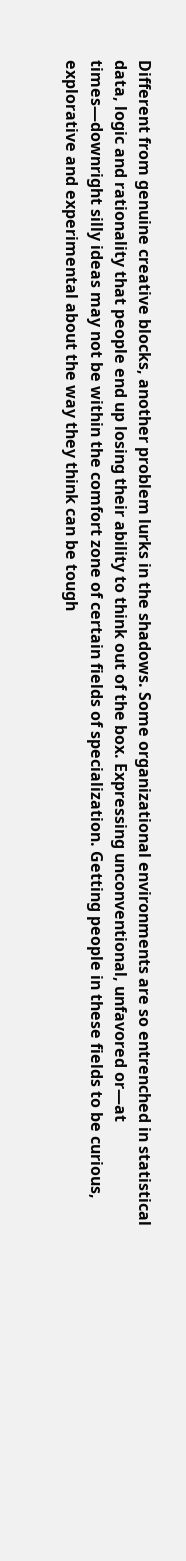Different from genuine creative blocks, another problem lurks in the shadows. Some organizational environments are so entrenched in statistical data, logic and rationality that people end up losing their ability to think out of the box. Expressing unconventional, unfavored or—at times—downright silly ideas may not be within the comfort zone of certain fields of specialization. Getting people in these fields to be curious, explorative and experimental about the way they think can be tough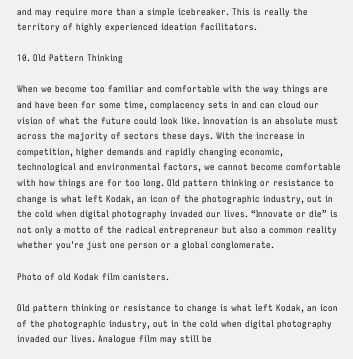and may require more than a simple icebreaker. This is really the territory of highly experienced ideation facilitators.

10. Old Pattern Thinking

When we become too familiar and comfortable with the way things are and have been for some time, complacency sets in and can cloud our vision of what the future could look like. Innovation is an absolute must across the majority of sectors these days. With the increase in competition, higher demands and rapidly changing economic, technological and environmental factors, we cannot become comfortable with how things are for too long. Old pattern thinking or resistance to change is what left Kodak, an icon of the photographic industry, out in the cold when digital photography invaded our lives. “Innovate or die” is not only a motto of the radical entrepreneur but also a common reality whether you're just one person or a global conglomerate.

Photo of old Kodak film canisters.

Old pattern thinking or resistance to change is what left Kodak, an icon of the photographic industry, out in the cold when digital photography invaded our lives. Analogue film may still be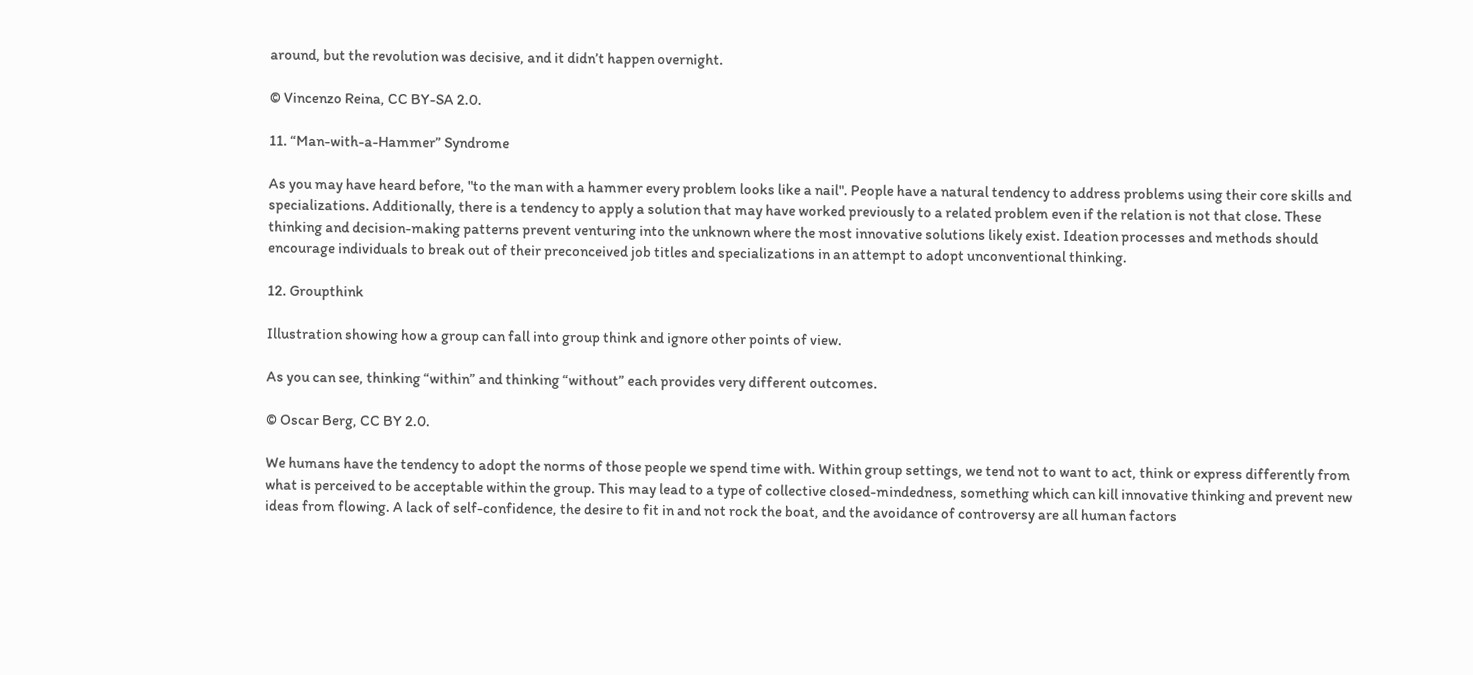around, but the revolution was decisive, and it didn’t happen overnight.

© Vincenzo Reina, CC BY-SA 2.0.

11. “Man-with-a-Hammer” Syndrome

As you may have heard before, "to the man with a hammer every problem looks like a nail". People have a natural tendency to address problems using their core skills and specializations. Additionally, there is a tendency to apply a solution that may have worked previously to a related problem even if the relation is not that close. These thinking and decision-making patterns prevent venturing into the unknown where the most innovative solutions likely exist. Ideation processes and methods should encourage individuals to break out of their preconceived job titles and specializations in an attempt to adopt unconventional thinking.

12. Groupthink

Illustration showing how a group can fall into group think and ignore other points of view.

As you can see, thinking “within” and thinking “without” each provides very different outcomes.

© Oscar Berg, CC BY 2.0.

We humans have the tendency to adopt the norms of those people we spend time with. Within group settings, we tend not to want to act, think or express differently from what is perceived to be acceptable within the group. This may lead to a type of collective closed-mindedness, something which can kill innovative thinking and prevent new ideas from flowing. A lack of self-confidence, the desire to fit in and not rock the boat, and the avoidance of controversy are all human factors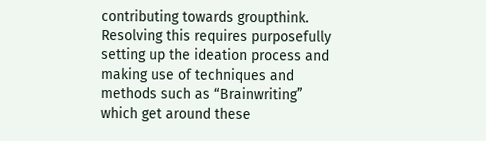contributing towards groupthink. Resolving this requires purposefully setting up the ideation process and making use of techniques and methods such as “Brainwriting” which get around these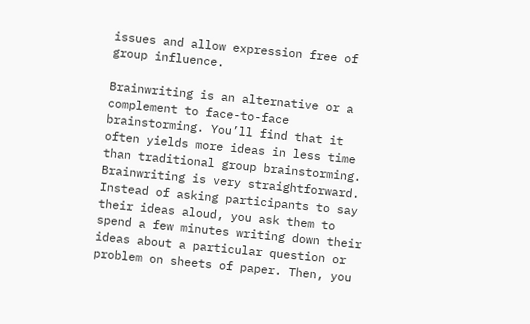issues and allow expression free of group influence.

Brainwriting is an alternative or a complement to face-to-face brainstorming. You’ll find that it often yields more ideas in less time than traditional group brainstorming. Brainwriting is very straightforward. Instead of asking participants to say their ideas aloud, you ask them to spend a few minutes writing down their ideas about a particular question or problem on sheets of paper. Then, you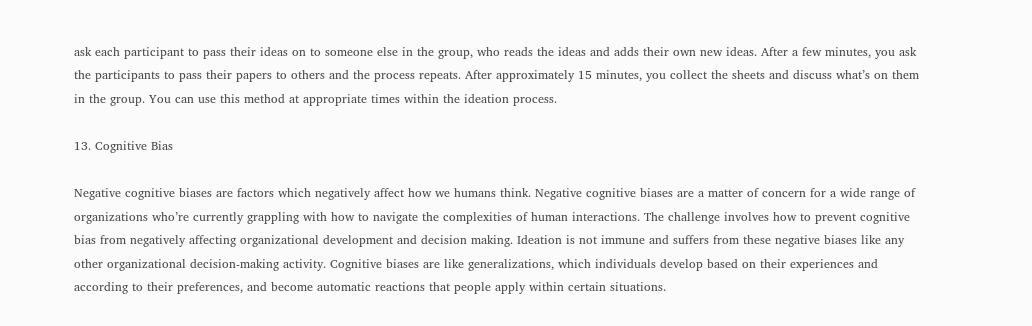ask each participant to pass their ideas on to someone else in the group, who reads the ideas and adds their own new ideas. After a few minutes, you ask the participants to pass their papers to others and the process repeats. After approximately 15 minutes, you collect the sheets and discuss what’s on them in the group. You can use this method at appropriate times within the ideation process.

13. Cognitive Bias

Negative cognitive biases are factors which negatively affect how we humans think. Negative cognitive biases are a matter of concern for a wide range of organizations who’re currently grappling with how to navigate the complexities of human interactions. The challenge involves how to prevent cognitive bias from negatively affecting organizational development and decision making. Ideation is not immune and suffers from these negative biases like any other organizational decision-making activity. Cognitive biases are like generalizations, which individuals develop based on their experiences and according to their preferences, and become automatic reactions that people apply within certain situations.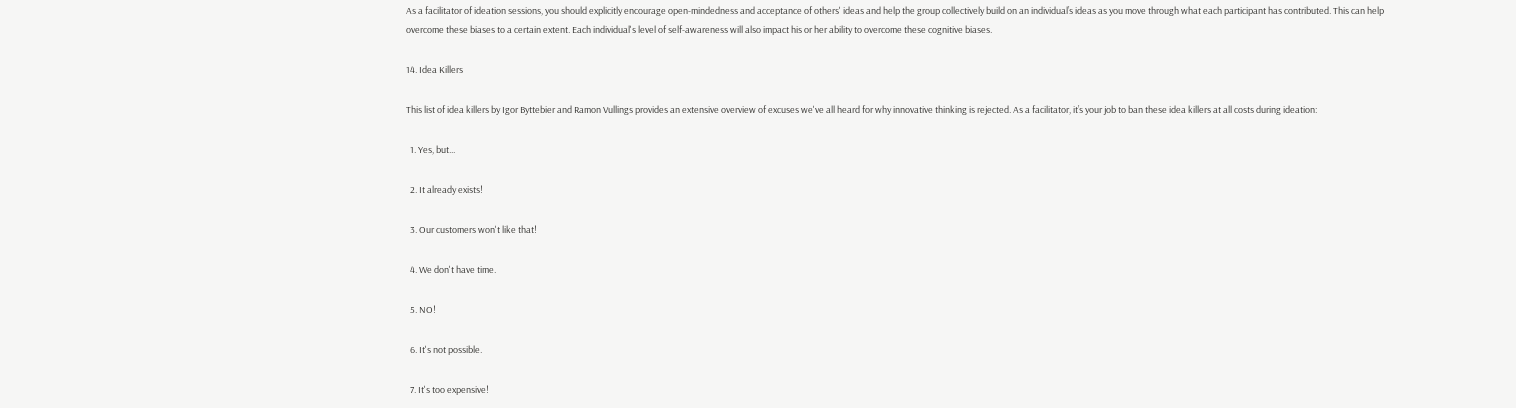As a facilitator of ideation sessions, you should explicitly encourage open-mindedness and acceptance of others' ideas and help the group collectively build on an individual’s ideas as you move through what each participant has contributed. This can help overcome these biases to a certain extent. Each individual's level of self-awareness will also impact his or her ability to overcome these cognitive biases.

14. Idea Killers

This list of idea killers by Igor Byttebier and Ramon Vullings provides an extensive overview of excuses we've all heard for why innovative thinking is rejected. As a facilitator, it’s your job to ban these idea killers at all costs during ideation:

  1. Yes, but...

  2. It already exists!

  3. Our customers won't like that!

  4. We don't have time.

  5. NO!

  6. It's not possible.

  7. It's too expensive!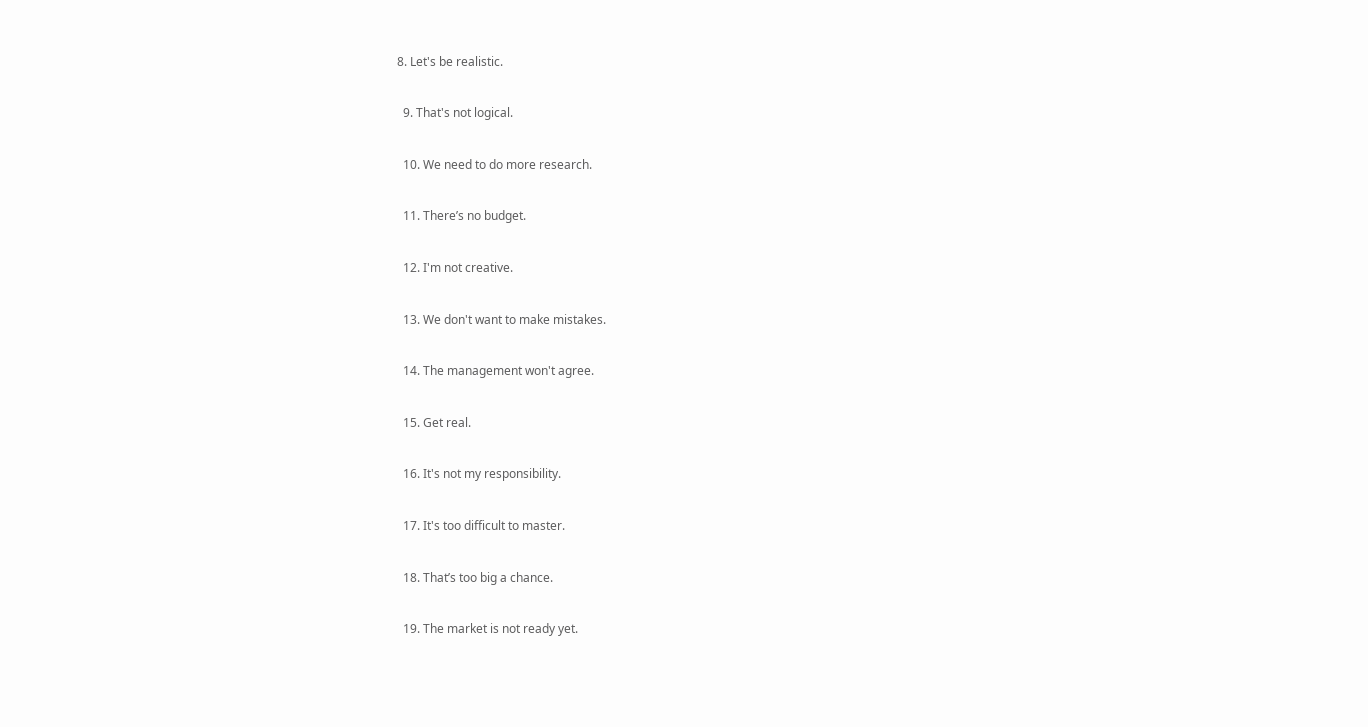8. Let's be realistic.

  9. That's not logical.

  10. We need to do more research.

  11. There’s no budget.

  12. I'm not creative.

  13. We don't want to make mistakes.

  14. The management won't agree.

  15. Get real.

  16. It's not my responsibility.

  17. It's too difficult to master.

  18. That’s too big a chance.

  19. The market is not ready yet.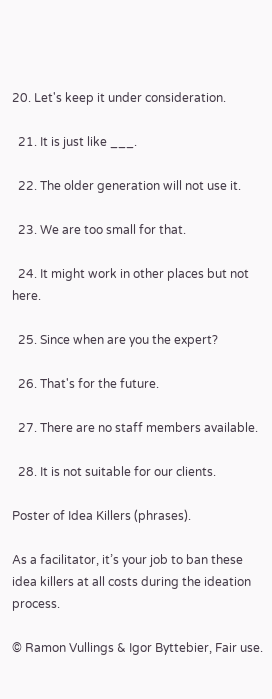20. Let's keep it under consideration.

  21. It is just like ___.

  22. The older generation will not use it.

  23. We are too small for that.

  24. It might work in other places but not here.

  25. Since when are you the expert?

  26. That's for the future.

  27. There are no staff members available.

  28. It is not suitable for our clients.

Poster of Idea Killers (phrases).

As a facilitator, it’s your job to ban these idea killers at all costs during the ideation process.

© Ramon Vullings & Igor Byttebier, Fair use.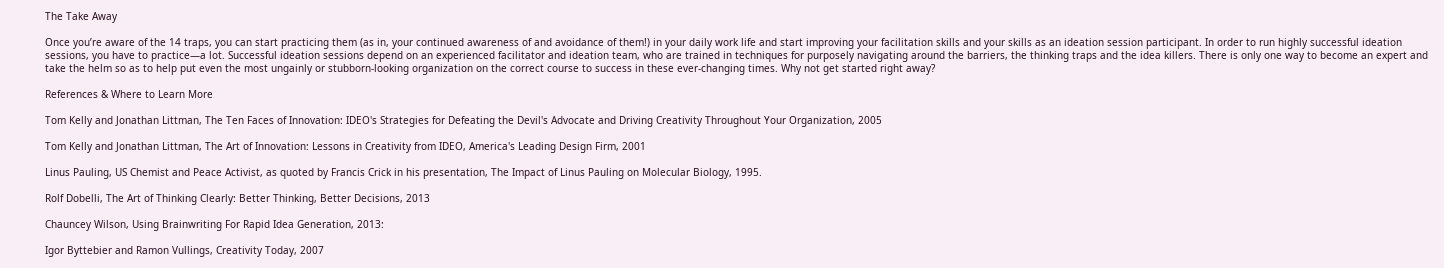The Take Away

Once you’re aware of the 14 traps, you can start practicing them (as in, your continued awareness of and avoidance of them!) in your daily work life and start improving your facilitation skills and your skills as an ideation session participant. In order to run highly successful ideation sessions, you have to practice—a lot. Successful ideation sessions depend on an experienced facilitator and ideation team, who are trained in techniques for purposely navigating around the barriers, the thinking traps and the idea killers. There is only one way to become an expert and take the helm so as to help put even the most ungainly or stubborn-looking organization on the correct course to success in these ever-changing times. Why not get started right away?

References & Where to Learn More

Tom Kelly and Jonathan Littman, The Ten Faces of Innovation: IDEO's Strategies for Defeating the Devil's Advocate and Driving Creativity Throughout Your Organization, 2005

Tom Kelly and Jonathan Littman, The Art of Innovation: Lessons in Creativity from IDEO, America's Leading Design Firm, 2001

Linus Pauling, US Chemist and Peace Activist, as quoted by Francis Crick in his presentation, The Impact of Linus Pauling on Molecular Biology, 1995.

Rolf Dobelli, The Art of Thinking Clearly: Better Thinking, Better Decisions, 2013

Chauncey Wilson, Using Brainwriting For Rapid Idea Generation, 2013:

Igor Byttebier and Ramon Vullings, Creativity Today, 2007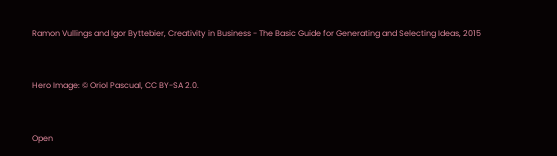Ramon Vullings and Igor Byttebier, Creativity in Business - The Basic Guide for Generating and Selecting Ideas, 2015


Hero Image: © Oriol Pascual, CC BY-SA 2.0.


Open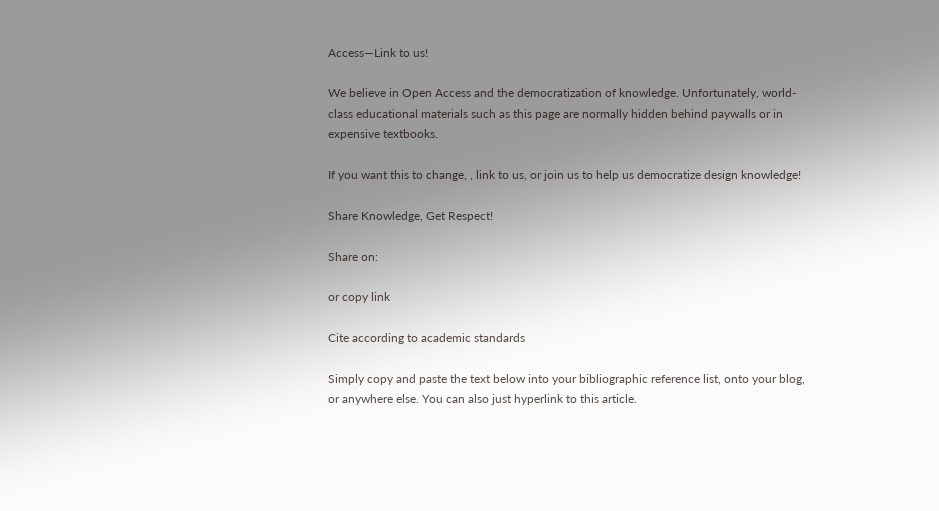Access—Link to us!

We believe in Open Access and the democratization of knowledge. Unfortunately, world-class educational materials such as this page are normally hidden behind paywalls or in expensive textbooks.

If you want this to change, , link to us, or join us to help us democratize design knowledge!

Share Knowledge, Get Respect!

Share on:

or copy link

Cite according to academic standards

Simply copy and paste the text below into your bibliographic reference list, onto your blog, or anywhere else. You can also just hyperlink to this article.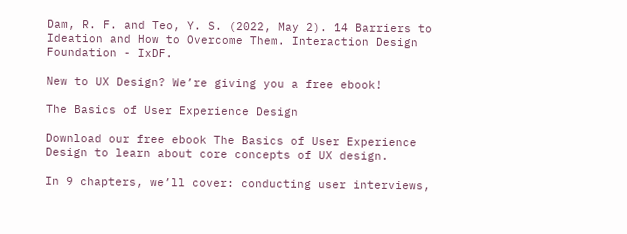Dam, R. F. and Teo, Y. S. (2022, May 2). 14 Barriers to Ideation and How to Overcome Them. Interaction Design Foundation - IxDF.

New to UX Design? We’re giving you a free ebook!

The Basics of User Experience Design

Download our free ebook The Basics of User Experience Design to learn about core concepts of UX design.

In 9 chapters, we’ll cover: conducting user interviews,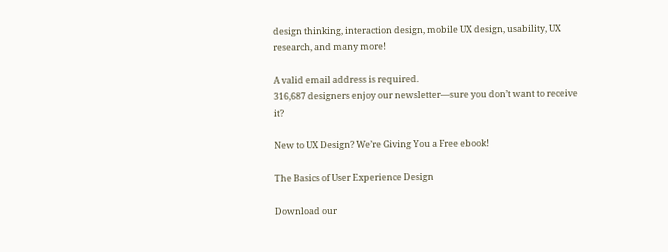design thinking, interaction design, mobile UX design, usability, UX research, and many more!

A valid email address is required.
316,687 designers enjoy our newsletter—sure you don’t want to receive it?

New to UX Design? We’re Giving You a Free ebook!

The Basics of User Experience Design

Download our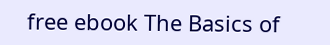free ebook The Basics of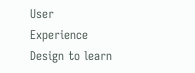User Experience Design to learn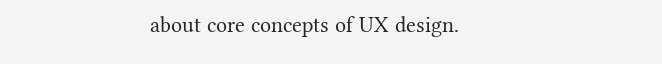about core concepts of UX design.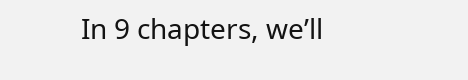In 9 chapters, we’ll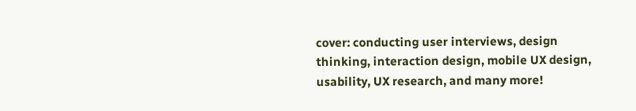cover: conducting user interviews, design thinking, interaction design, mobile UX design, usability, UX research, and many more!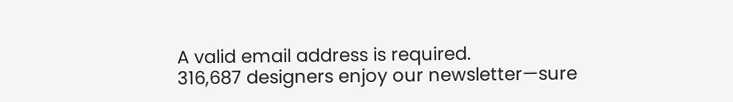A valid email address is required.
316,687 designers enjoy our newsletter—sure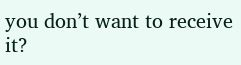you don’t want to receive it?